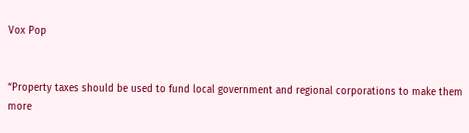Vox Pop


“Property taxes should be used to fund local government and regional corporations to make them more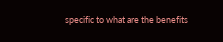specific to what are the benefits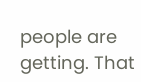people are getting. That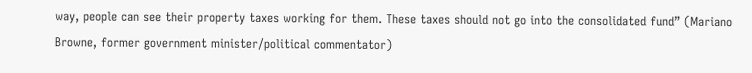way, people can see their property taxes working for them. These taxes should not go into the consolidated fund” (Mariano Browne, former government minister/political commentator)